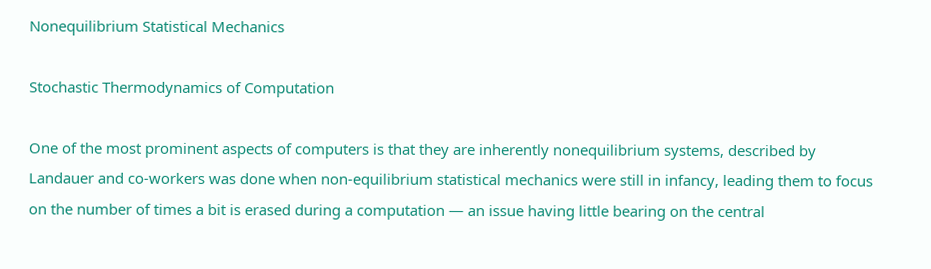Nonequilibrium Statistical Mechanics

Stochastic Thermodynamics of Computation

One of the most prominent aspects of computers is that they are inherently nonequilibrium systems, described by Landauer and co-workers was done when non-equilibrium statistical mechanics were still in infancy, leading them to focus on the number of times a bit is erased during a computation — an issue having little bearing on the central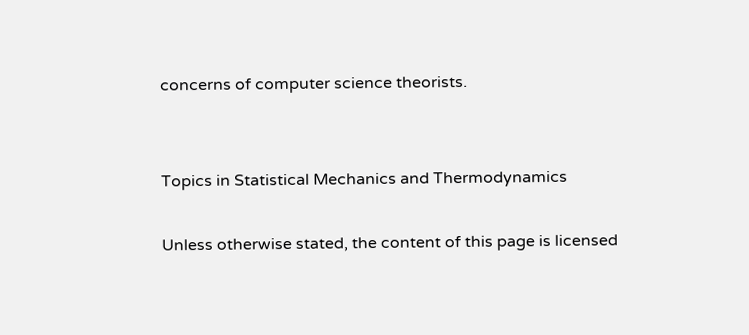concerns of computer science theorists.


Topics in Statistical Mechanics and Thermodynamics

Unless otherwise stated, the content of this page is licensed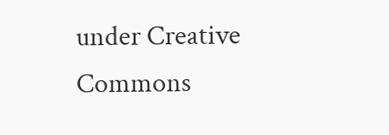under Creative Commons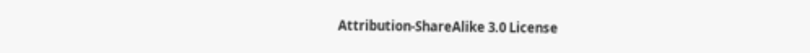Attribution-ShareAlike 3.0 License